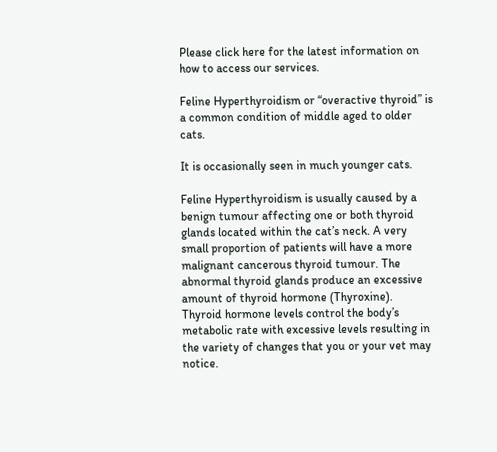Please click here for the latest information on how to access our services.

Feline Hyperthyroidism or “overactive thyroid” is a common condition of middle aged to older cats.

It is occasionally seen in much younger cats.

Feline Hyperthyroidism is usually caused by a benign tumour affecting one or both thyroid glands located within the cat’s neck. A very small proportion of patients will have a more malignant cancerous thyroid tumour. The abnormal thyroid glands produce an excessive amount of thyroid hormone (Thyroxine). Thyroid hormone levels control the body’s metabolic rate with excessive levels resulting in the variety of changes that you or your vet may notice.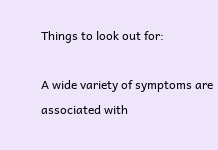Things to look out for:

A wide variety of symptoms are associated with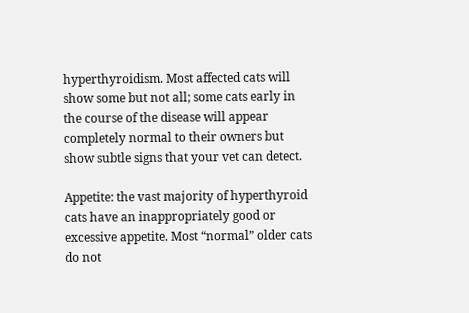hyperthyroidism. Most affected cats will show some but not all; some cats early in the course of the disease will appear completely normal to their owners but show subtle signs that your vet can detect.

Appetite: the vast majority of hyperthyroid cats have an inappropriately good or excessive appetite. Most “normal” older cats do not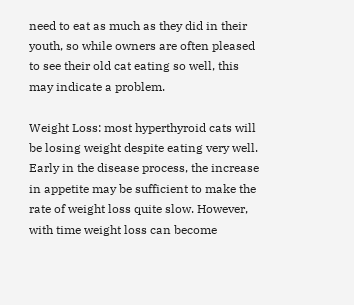need to eat as much as they did in their youth, so while owners are often pleased to see their old cat eating so well, this may indicate a problem.

Weight Loss: most hyperthyroid cats will be losing weight despite eating very well. Early in the disease process, the increase in appetite may be sufficient to make the rate of weight loss quite slow. However, with time weight loss can become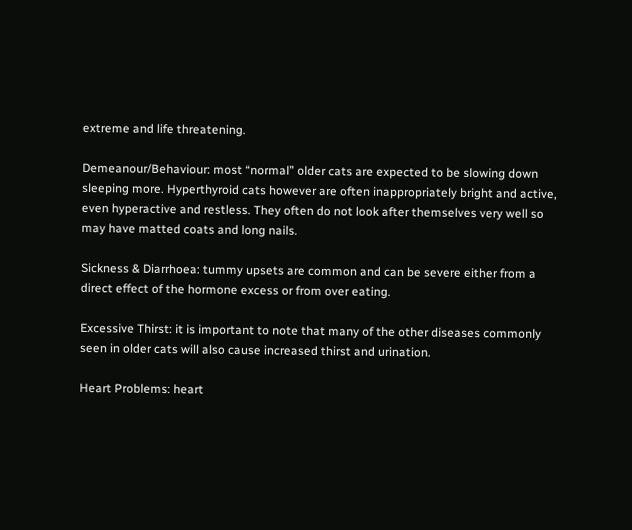extreme and life threatening.

Demeanour/Behaviour: most “normal” older cats are expected to be slowing down sleeping more. Hyperthyroid cats however are often inappropriately bright and active, even hyperactive and restless. They often do not look after themselves very well so may have matted coats and long nails.

Sickness & Diarrhoea: tummy upsets are common and can be severe either from a direct effect of the hormone excess or from over eating.

Excessive Thirst: it is important to note that many of the other diseases commonly seen in older cats will also cause increased thirst and urination.

Heart Problems: heart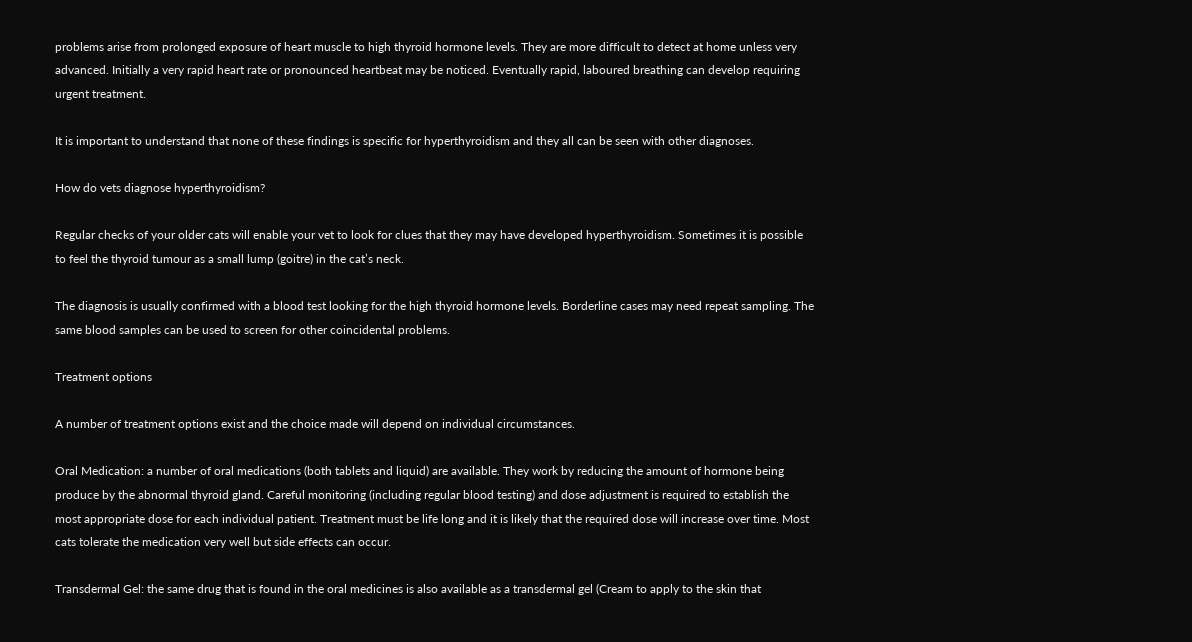problems arise from prolonged exposure of heart muscle to high thyroid hormone levels. They are more difficult to detect at home unless very advanced. Initially a very rapid heart rate or pronounced heartbeat may be noticed. Eventually rapid, laboured breathing can develop requiring urgent treatment.

It is important to understand that none of these findings is specific for hyperthyroidism and they all can be seen with other diagnoses.

How do vets diagnose hyperthyroidism?

Regular checks of your older cats will enable your vet to look for clues that they may have developed hyperthyroidism. Sometimes it is possible to feel the thyroid tumour as a small lump (goitre) in the cat’s neck.

The diagnosis is usually confirmed with a blood test looking for the high thyroid hormone levels. Borderline cases may need repeat sampling. The same blood samples can be used to screen for other coincidental problems.

Treatment options

A number of treatment options exist and the choice made will depend on individual circumstances.

Oral Medication: a number of oral medications (both tablets and liquid) are available. They work by reducing the amount of hormone being produce by the abnormal thyroid gland. Careful monitoring (including regular blood testing) and dose adjustment is required to establish the most appropriate dose for each individual patient. Treatment must be life long and it is likely that the required dose will increase over time. Most cats tolerate the medication very well but side effects can occur.

Transdermal Gel: the same drug that is found in the oral medicines is also available as a transdermal gel (Cream to apply to the skin that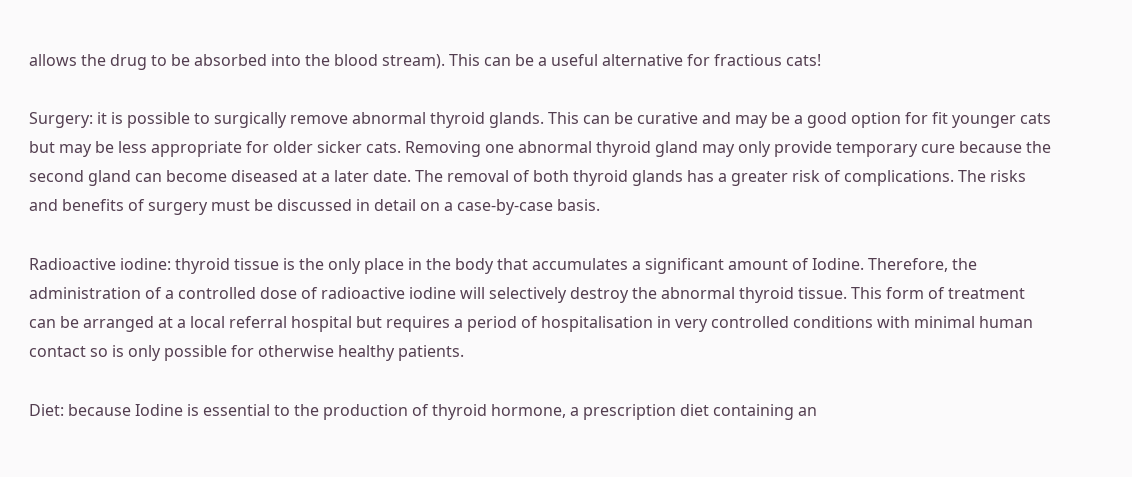allows the drug to be absorbed into the blood stream). This can be a useful alternative for fractious cats!

Surgery: it is possible to surgically remove abnormal thyroid glands. This can be curative and may be a good option for fit younger cats but may be less appropriate for older sicker cats. Removing one abnormal thyroid gland may only provide temporary cure because the second gland can become diseased at a later date. The removal of both thyroid glands has a greater risk of complications. The risks and benefits of surgery must be discussed in detail on a case-by-case basis.

Radioactive iodine: thyroid tissue is the only place in the body that accumulates a significant amount of Iodine. Therefore, the administration of a controlled dose of radioactive iodine will selectively destroy the abnormal thyroid tissue. This form of treatment can be arranged at a local referral hospital but requires a period of hospitalisation in very controlled conditions with minimal human contact so is only possible for otherwise healthy patients.

Diet: because Iodine is essential to the production of thyroid hormone, a prescription diet containing an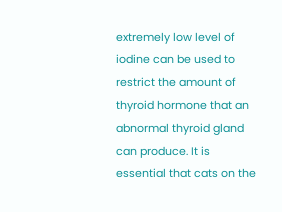extremely low level of iodine can be used to restrict the amount of thyroid hormone that an abnormal thyroid gland can produce. It is essential that cats on the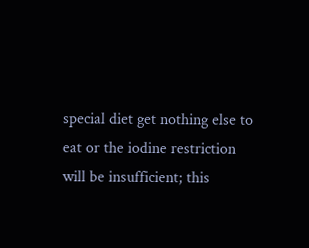special diet get nothing else to eat or the iodine restriction will be insufficient; this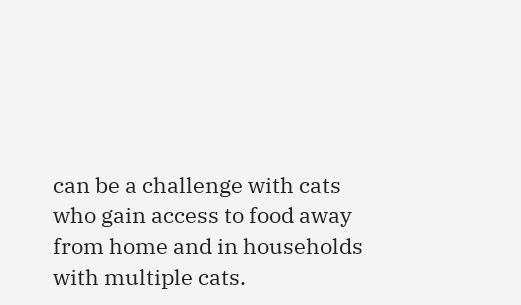can be a challenge with cats who gain access to food away from home and in households with multiple cats.